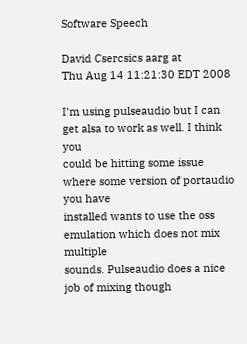Software Speech

David Csercsics aarg at
Thu Aug 14 11:21:30 EDT 2008

I'm using pulseaudio but I can get alsa to work as well. I think you
could be hitting some issue where some version of portaudio you have
installed wants to use the oss emulation which does not mix multiple
sounds. Pulseaudio does a nice job of mixing though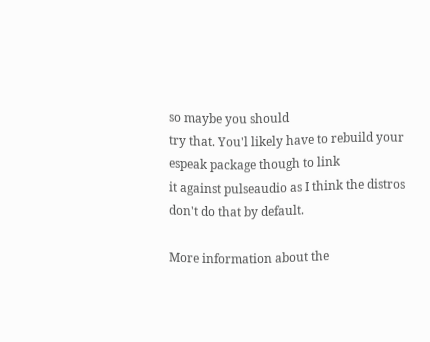so maybe you should
try that. You'l likely have to rebuild your espeak package though to link
it against pulseaudio as I think the distros don't do that by default.

More information about the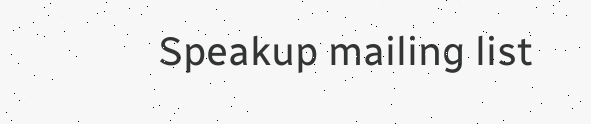Speakup mailing list